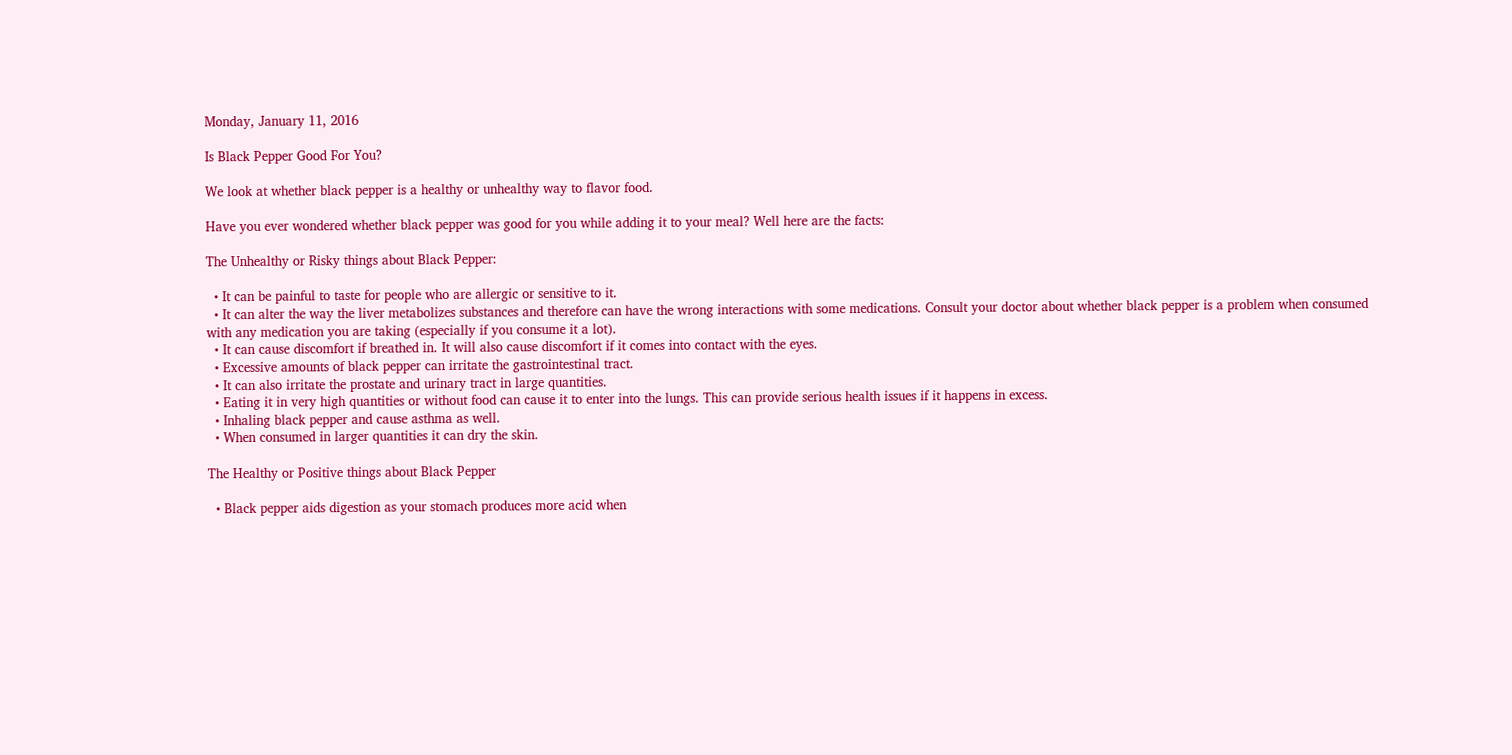Monday, January 11, 2016

Is Black Pepper Good For You?

We look at whether black pepper is a healthy or unhealthy way to flavor food.

Have you ever wondered whether black pepper was good for you while adding it to your meal? Well here are the facts:

The Unhealthy or Risky things about Black Pepper:

  • It can be painful to taste for people who are allergic or sensitive to it.
  • It can alter the way the liver metabolizes substances and therefore can have the wrong interactions with some medications. Consult your doctor about whether black pepper is a problem when consumed with any medication you are taking (especially if you consume it a lot).
  • It can cause discomfort if breathed in. It will also cause discomfort if it comes into contact with the eyes.
  • Excessive amounts of black pepper can irritate the gastrointestinal tract.
  • It can also irritate the prostate and urinary tract in large quantities.
  • Eating it in very high quantities or without food can cause it to enter into the lungs. This can provide serious health issues if it happens in excess.
  • Inhaling black pepper and cause asthma as well.
  • When consumed in larger quantities it can dry the skin.

The Healthy or Positive things about Black Pepper

  • Black pepper aids digestion as your stomach produces more acid when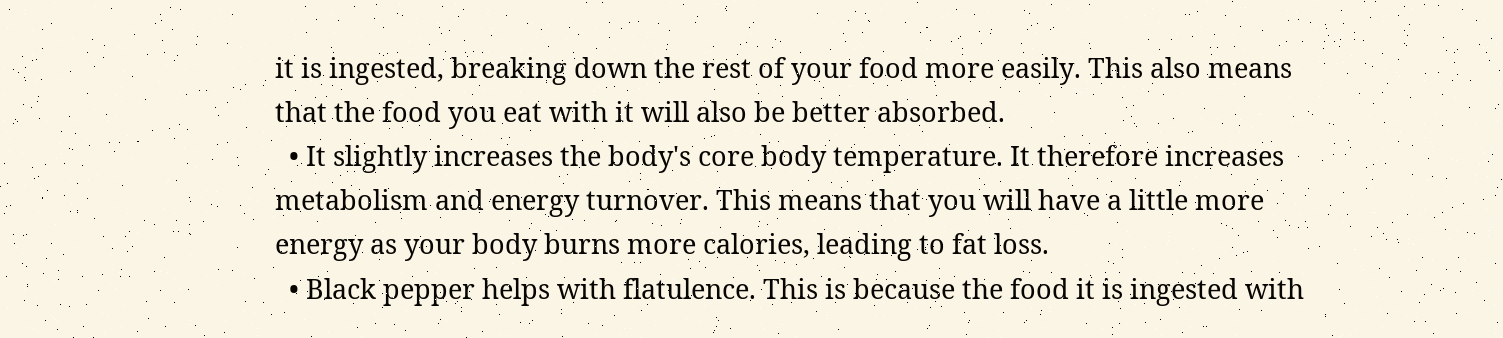it is ingested, breaking down the rest of your food more easily. This also means that the food you eat with it will also be better absorbed.
  • It slightly increases the body's core body temperature. It therefore increases metabolism and energy turnover. This means that you will have a little more energy as your body burns more calories, leading to fat loss.
  • Black pepper helps with flatulence. This is because the food it is ingested with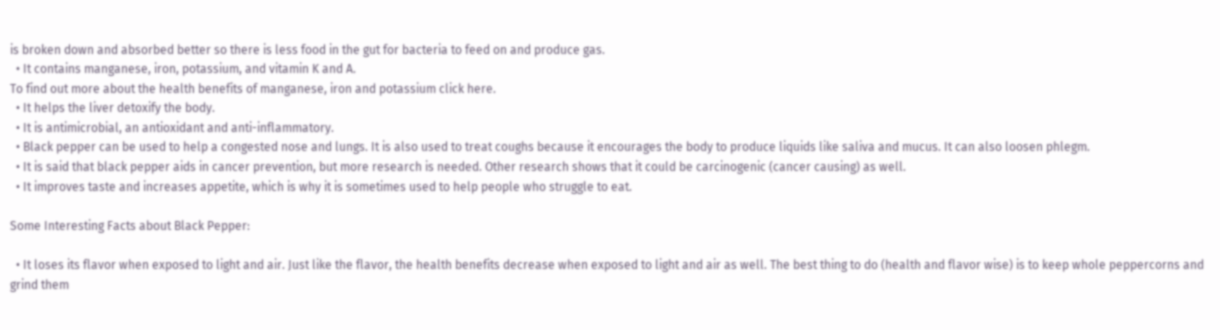is broken down and absorbed better so there is less food in the gut for bacteria to feed on and produce gas.
  • It contains manganese, iron, potassium, and vitamin K and A.
To find out more about the health benefits of manganese, iron and potassium click here.
  • It helps the liver detoxify the body.
  • It is antimicrobial, an antioxidant and anti-inflammatory.
  • Black pepper can be used to help a congested nose and lungs. It is also used to treat coughs because it encourages the body to produce liquids like saliva and mucus. It can also loosen phlegm.
  • It is said that black pepper aids in cancer prevention, but more research is needed. Other research shows that it could be carcinogenic (cancer causing) as well.
  • It improves taste and increases appetite, which is why it is sometimes used to help people who struggle to eat.

Some Interesting Facts about Black Pepper:

  • It loses its flavor when exposed to light and air. Just like the flavor, the health benefits decrease when exposed to light and air as well. The best thing to do (health and flavor wise) is to keep whole peppercorns and grind them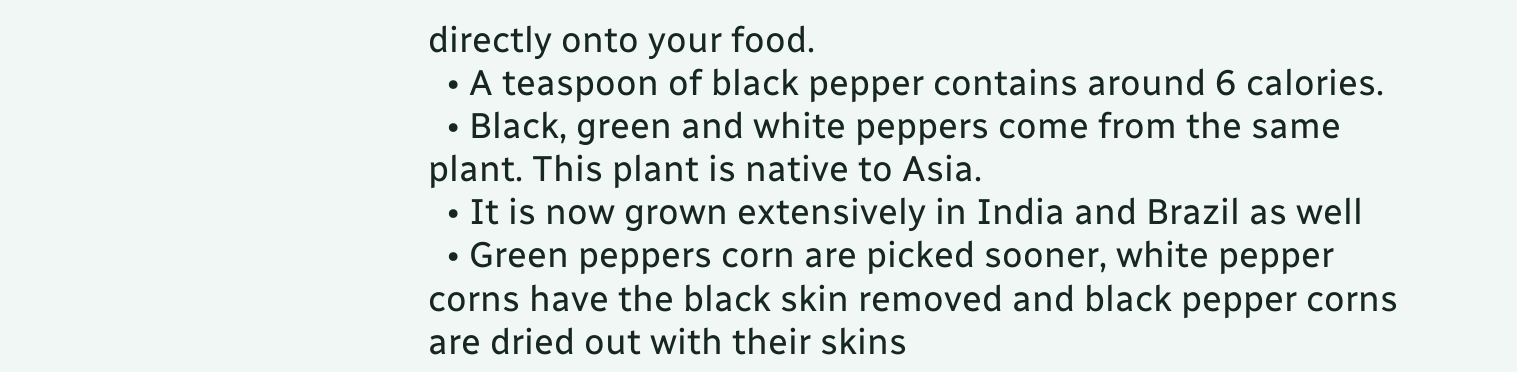directly onto your food.
  • A teaspoon of black pepper contains around 6 calories.
  • Black, green and white peppers come from the same plant. This plant is native to Asia.
  • It is now grown extensively in India and Brazil as well
  • Green peppers corn are picked sooner, white pepper corns have the black skin removed and black pepper corns are dried out with their skins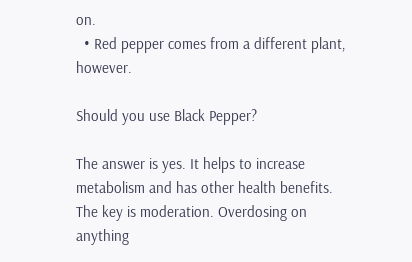on.
  • Red pepper comes from a different plant, however.

Should you use Black Pepper?

The answer is yes. It helps to increase metabolism and has other health benefits. The key is moderation. Overdosing on anything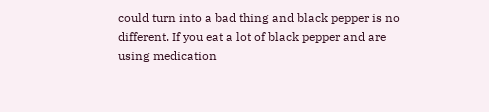could turn into a bad thing and black pepper is no different. If you eat a lot of black pepper and are using medication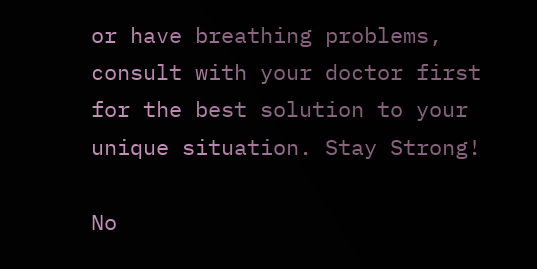or have breathing problems, consult with your doctor first for the best solution to your unique situation. Stay Strong!

No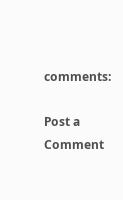comments:

Post a Comment